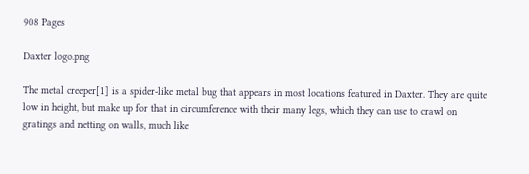908 Pages

Daxter logo.png

The metal creeper[1] is a spider-like metal bug that appears in most locations featured in Daxter. They are quite low in height, but make up for that in circumference with their many legs, which they can use to crawl on gratings and netting on walls, much like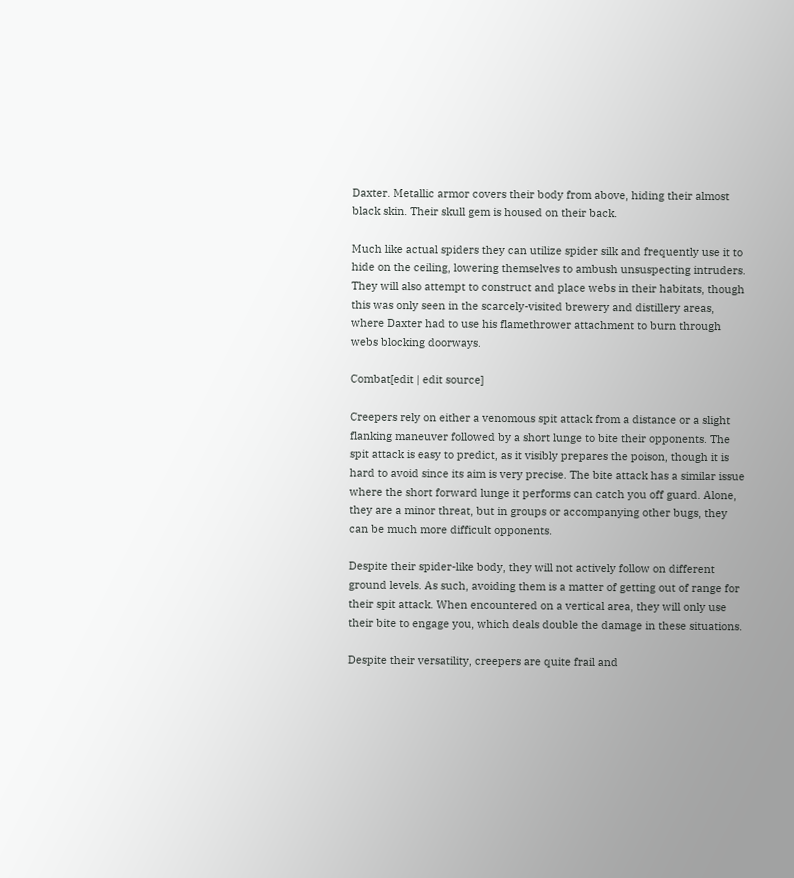Daxter. Metallic armor covers their body from above, hiding their almost black skin. Their skull gem is housed on their back.

Much like actual spiders they can utilize spider silk and frequently use it to hide on the ceiling, lowering themselves to ambush unsuspecting intruders. They will also attempt to construct and place webs in their habitats, though this was only seen in the scarcely-visited brewery and distillery areas, where Daxter had to use his flamethrower attachment to burn through webs blocking doorways.

Combat[edit | edit source]

Creepers rely on either a venomous spit attack from a distance or a slight flanking maneuver followed by a short lunge to bite their opponents. The spit attack is easy to predict, as it visibly prepares the poison, though it is hard to avoid since its aim is very precise. The bite attack has a similar issue where the short forward lunge it performs can catch you off guard. Alone, they are a minor threat, but in groups or accompanying other bugs, they can be much more difficult opponents.

Despite their spider-like body, they will not actively follow on different ground levels. As such, avoiding them is a matter of getting out of range for their spit attack. When encountered on a vertical area, they will only use their bite to engage you, which deals double the damage in these situations.

Despite their versatility, creepers are quite frail and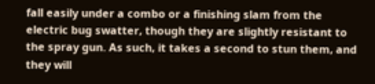fall easily under a combo or a finishing slam from the electric bug swatter, though they are slightly resistant to the spray gun. As such, it takes a second to stun them, and they will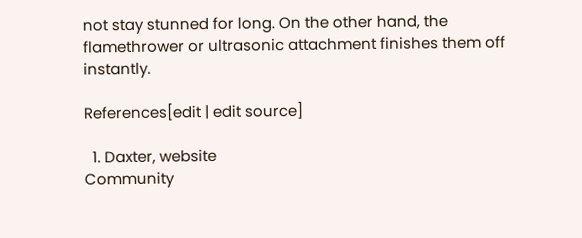not stay stunned for long. On the other hand, the flamethrower or ultrasonic attachment finishes them off instantly.

References[edit | edit source]

  1. Daxter, website
Community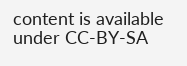content is available under CC-BY-SA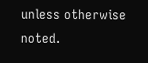unless otherwise noted.